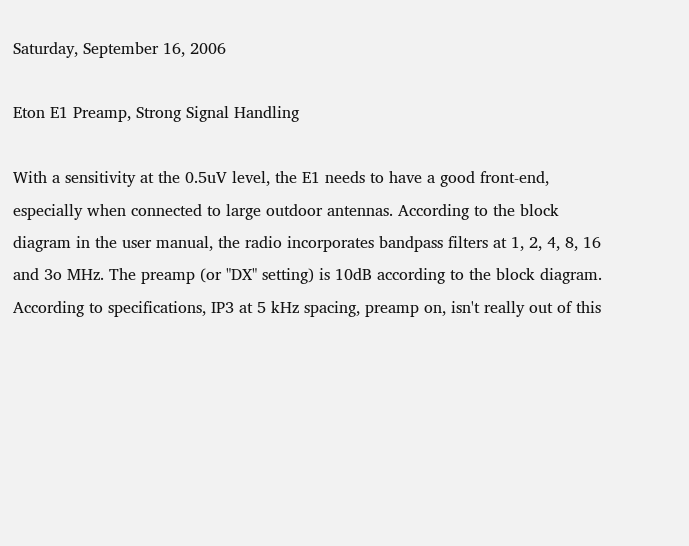Saturday, September 16, 2006

Eton E1 Preamp, Strong Signal Handling

With a sensitivity at the 0.5uV level, the E1 needs to have a good front-end, especially when connected to large outdoor antennas. According to the block diagram in the user manual, the radio incorporates bandpass filters at 1, 2, 4, 8, 16 and 3o MHz. The preamp (or "DX" setting) is 10dB according to the block diagram. According to specifications, IP3 at 5 kHz spacing, preamp on, isn't really out of this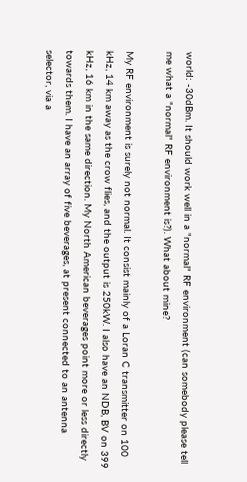world: -30dBm. It should work well in a "normal" RF environment (can somebody please tell me what a "normal" RF environment is?). What about mine?

My RF environment is surely not normal. It consist mainly of a Loran C transmitter on 100 kHz, 14 km away as the crow flies, and the output is 250kW. I also have an NDB, BV on 399 kHz, 16 km in the same direction. My North American beverages point more or less directly towards them. I have an array of five beverages, at present connected to an antenna selector, via a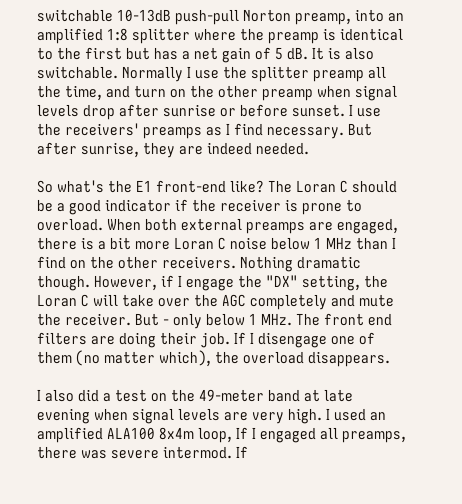switchable 10-13dB push-pull Norton preamp, into an amplified 1:8 splitter where the preamp is identical to the first but has a net gain of 5 dB. It is also switchable. Normally I use the splitter preamp all the time, and turn on the other preamp when signal levels drop after sunrise or before sunset. I use the receivers' preamps as I find necessary. But after sunrise, they are indeed needed.

So what's the E1 front-end like? The Loran C should be a good indicator if the receiver is prone to overload. When both external preamps are engaged, there is a bit more Loran C noise below 1 MHz than I find on the other receivers. Nothing dramatic though. However, if I engage the "DX" setting, the Loran C will take over the AGC completely and mute the receiver. But - only below 1 MHz. The front end filters are doing their job. If I disengage one of them (no matter which), the overload disappears.

I also did a test on the 49-meter band at late evening when signal levels are very high. I used an amplified ALA100 8x4m loop, If I engaged all preamps, there was severe intermod. If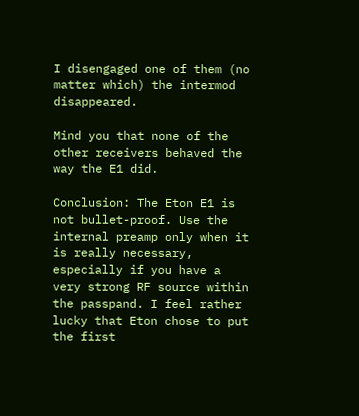I disengaged one of them (no matter which) the intermod disappeared.

Mind you that none of the other receivers behaved the way the E1 did.

Conclusion: The Eton E1 is not bullet-proof. Use the internal preamp only when it is really necessary, especially if you have a very strong RF source within the passpand. I feel rather lucky that Eton chose to put the first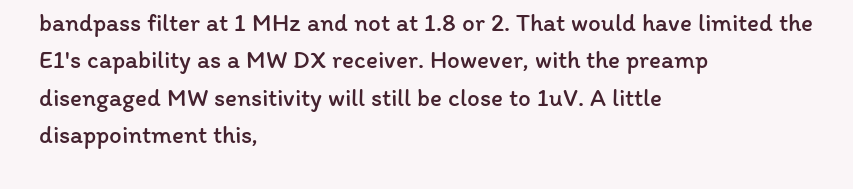bandpass filter at 1 MHz and not at 1.8 or 2. That would have limited the E1's capability as a MW DX receiver. However, with the preamp disengaged MW sensitivity will still be close to 1uV. A little disappointment this,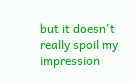but it doesn't really spoil my impression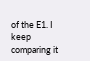of the E1. I keep comparing it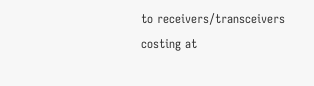to receivers/transceivers costing at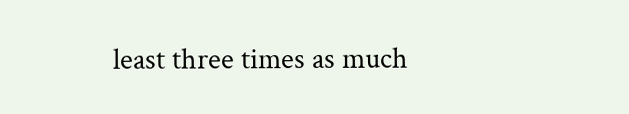least three times as much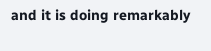and it is doing remarkably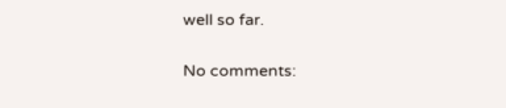well so far.

No comments: